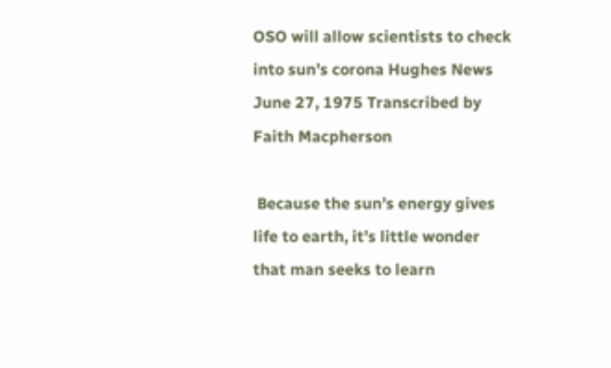OSO will allow scientists to check into sun’s corona Hughes News June 27, 1975 Transcribed by Faith Macpherson

 Because the sun’s energy gives life to earth, it’s little wonder that man seeks to learn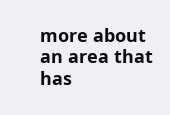more about an area that has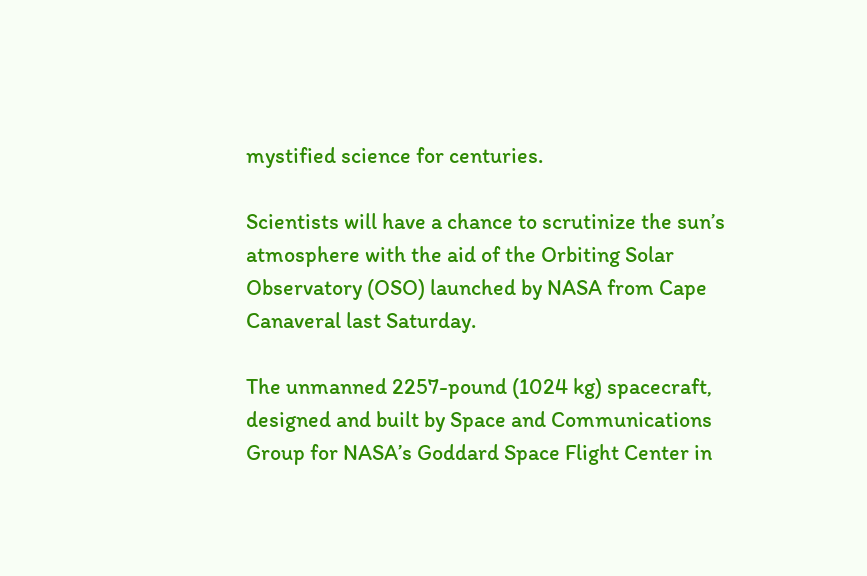mystified science for centuries.

Scientists will have a chance to scrutinize the sun’s atmosphere with the aid of the Orbiting Solar Observatory (OSO) launched by NASA from Cape Canaveral last Saturday.

The unmanned 2257-pound (1024 kg) spacecraft, designed and built by Space and Communications Group for NASA’s Goddard Space Flight Center in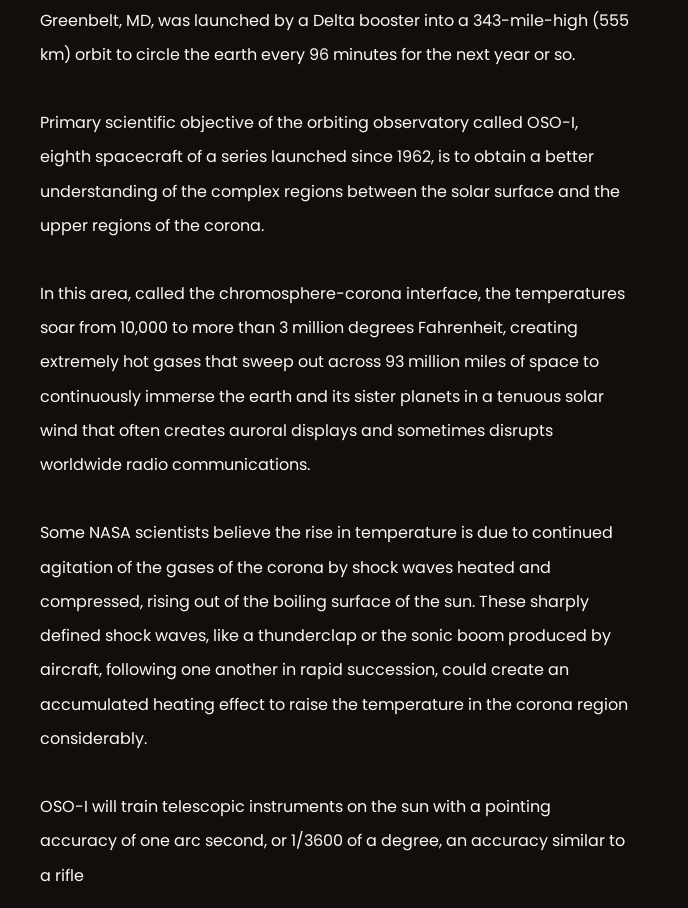Greenbelt, MD, was launched by a Delta booster into a 343-mile-high (555 km) orbit to circle the earth every 96 minutes for the next year or so.

Primary scientific objective of the orbiting observatory called OSO-I, eighth spacecraft of a series launched since 1962, is to obtain a better understanding of the complex regions between the solar surface and the upper regions of the corona.

In this area, called the chromosphere-corona interface, the temperatures soar from 10,000 to more than 3 million degrees Fahrenheit, creating extremely hot gases that sweep out across 93 million miles of space to continuously immerse the earth and its sister planets in a tenuous solar wind that often creates auroral displays and sometimes disrupts worldwide radio communications.

Some NASA scientists believe the rise in temperature is due to continued agitation of the gases of the corona by shock waves heated and compressed, rising out of the boiling surface of the sun. These sharply defined shock waves, like a thunderclap or the sonic boom produced by aircraft, following one another in rapid succession, could create an accumulated heating effect to raise the temperature in the corona region considerably.

OSO-I will train telescopic instruments on the sun with a pointing accuracy of one arc second, or 1/3600 of a degree, an accuracy similar to a rifle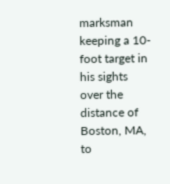marksman keeping a 10-foot target in his sights over the distance of Boston, MA, to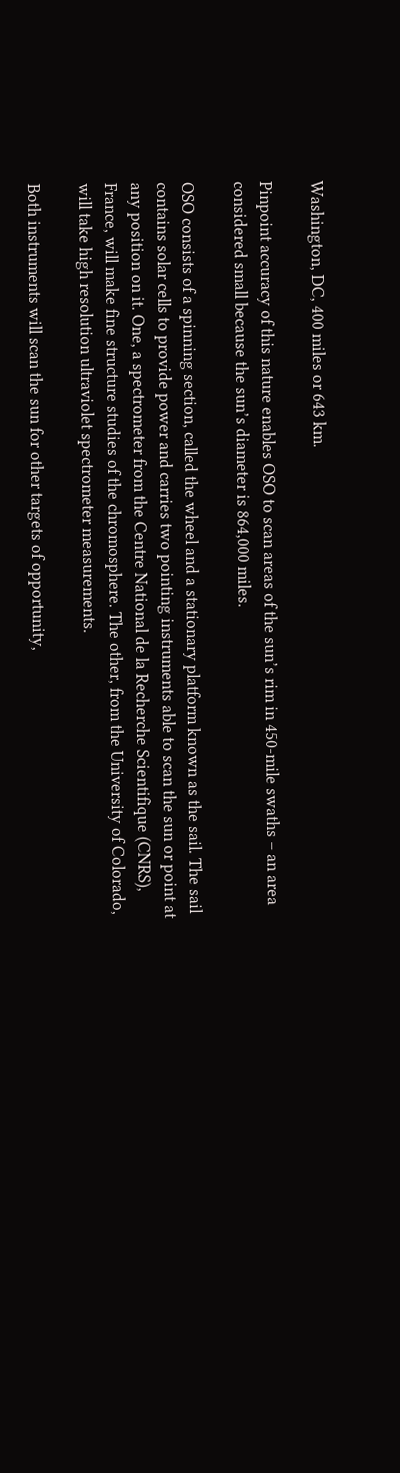Washington, DC, 400 miles or 643 km.

Pinpoint accuracy of this nature enables OSO to scan areas of the sun’s rim in 450-mile swaths – an area considered small because the sun’s diameter is 864,000 miles.

OSO consists of a spinning section, called the wheel and a stationary platform known as the sail. The sail contains solar cells to provide power and carries two pointing instruments able to scan the sun or point at any position on it. One, a spectrometer from the Centre National de la Recherche Scientifique (CNRS), France, will make fine structure studies of the chromosphere. The other, from the University of Colorado, will take high resolution ultraviolet spectrometer measurements.

Both instruments will scan the sun for other targets of opportunity,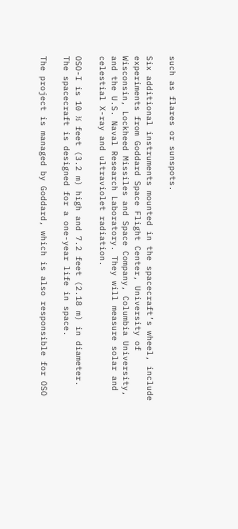such as flares or sunspots.

Six additional instruments mounted in the spacecraft’s wheel, include experiments from Goddard Space Flight Center, University of Wisconsin, Lockheed Missiles and Space Company, Columbia University, and the U.S. Naval Research Laboratory. They will measure solar and celestial X-ray and ultraviolet radiation.

OSO-I is 10 ½ feet (3.2 m) high and 7.2 feet (2.18 m) in diameter. The spacecraft is designed for a one-year life in space.

The project is managed by Goddard, which is also responsible for OSO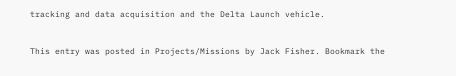tracking and data acquisition and the Delta Launch vehicle.


This entry was posted in Projects/Missions by Jack Fisher. Bookmark the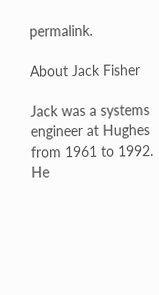permalink.

About Jack Fisher

Jack was a systems engineer at Hughes from 1961 to 1992. He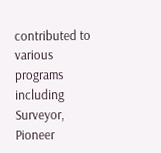contributed to various programs including Surveyor, Pioneer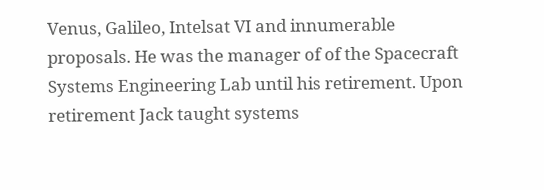Venus, Galileo, Intelsat VI and innumerable proposals. He was the manager of of the Spacecraft Systems Engineering Lab until his retirement. Upon retirement Jack taught systems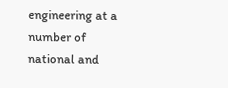engineering at a number of national and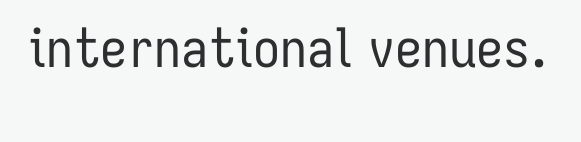international venues.